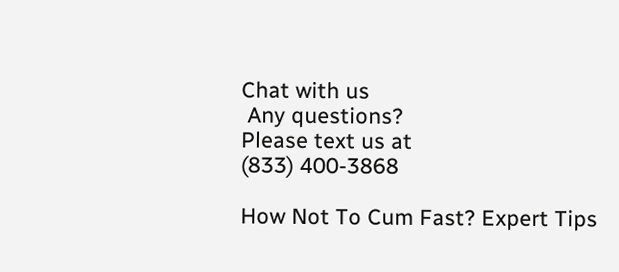Chat with us
 Any questions?
Please text us at
(833) 400-3868

How Not To Cum Fast? Expert Tips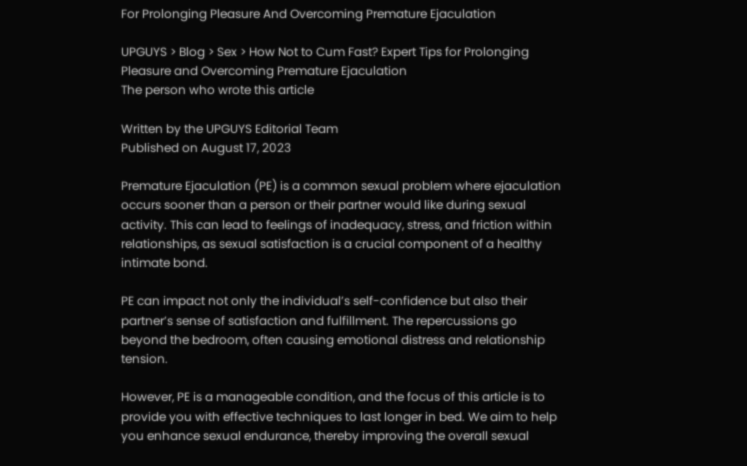For Prolonging Pleasure And Overcoming Premature Ejaculation

UPGUYS > Blog > Sex > How Not to Cum Fast? Expert Tips for Prolonging Pleasure and Overcoming Premature Ejaculation
The person who wrote this article

Written by the UPGUYS Editorial Team
Published on August 17, 2023

Premature Ejaculation (PE) is a common sexual problem where ejaculation occurs sooner than a person or their partner would like during sexual activity. This can lead to feelings of inadequacy, stress, and friction within relationships, as sexual satisfaction is a crucial component of a healthy intimate bond.

PE can impact not only the individual’s self-confidence but also their partner’s sense of satisfaction and fulfillment. The repercussions go beyond the bedroom, often causing emotional distress and relationship tension.

However, PE is a manageable condition, and the focus of this article is to provide you with effective techniques to last longer in bed. We aim to help you enhance sexual endurance, thereby improving the overall sexual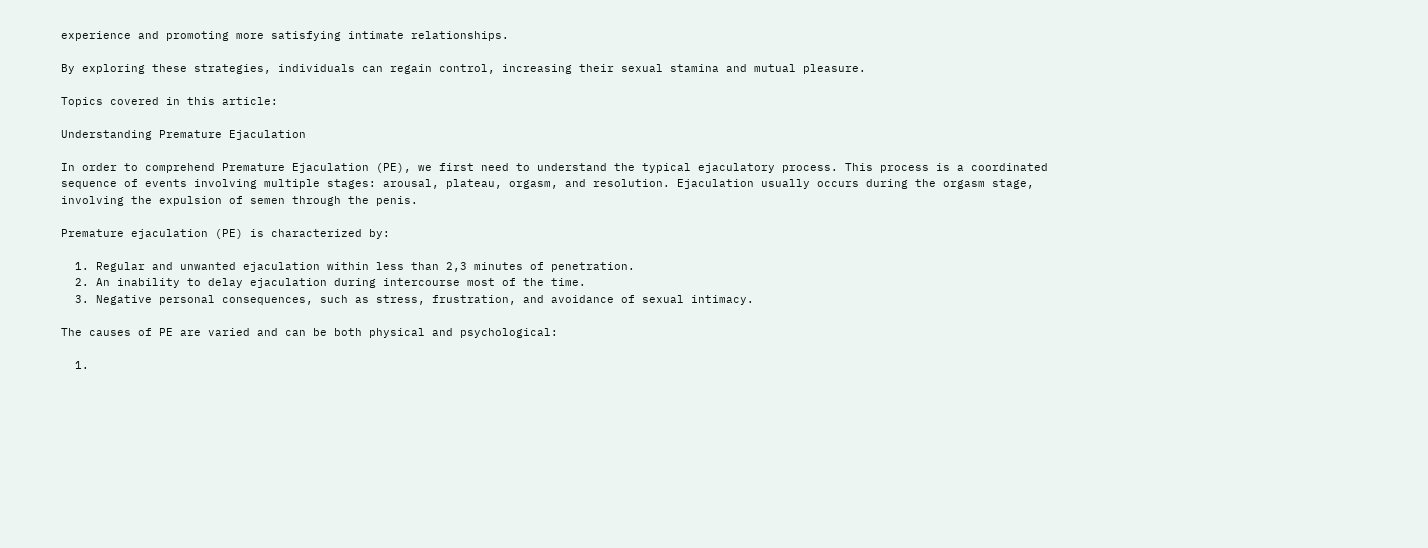experience and promoting more satisfying intimate relationships.

By exploring these strategies, individuals can regain control, increasing their sexual stamina and mutual pleasure.

Topics covered in this article:

Understanding Premature Ejaculation

In order to comprehend Premature Ejaculation (PE), we first need to understand the typical ejaculatory process. This process is a coordinated sequence of events involving multiple stages: arousal, plateau, orgasm, and resolution. Ejaculation usually occurs during the orgasm stage, involving the expulsion of semen through the penis.

Premature ejaculation (PE) is characterized by:

  1. Regular and unwanted ejaculation within less than 2,3 minutes of penetration.
  2. An inability to delay ejaculation during intercourse most of the time.
  3. Negative personal consequences, such as stress, frustration, and avoidance of sexual intimacy.

The causes of PE are varied and can be both physical and psychological:

  1.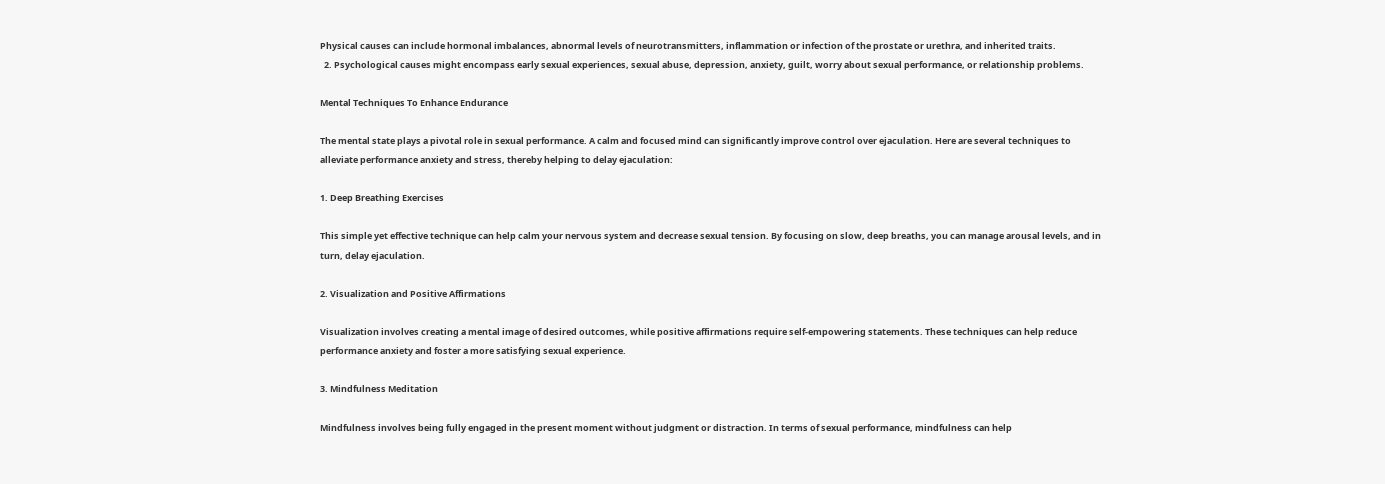Physical causes can include hormonal imbalances, abnormal levels of neurotransmitters, inflammation or infection of the prostate or urethra, and inherited traits.
  2. Psychological causes might encompass early sexual experiences, sexual abuse, depression, anxiety, guilt, worry about sexual performance, or relationship problems.

Mental Techniques To Enhance Endurance

The mental state plays a pivotal role in sexual performance. A calm and focused mind can significantly improve control over ejaculation. Here are several techniques to alleviate performance anxiety and stress, thereby helping to delay ejaculation:

1. Deep Breathing Exercises

This simple yet effective technique can help calm your nervous system and decrease sexual tension. By focusing on slow, deep breaths, you can manage arousal levels, and in turn, delay ejaculation.

2. Visualization and Positive Affirmations

Visualization involves creating a mental image of desired outcomes, while positive affirmations require self-empowering statements. These techniques can help reduce performance anxiety and foster a more satisfying sexual experience.

3. Mindfulness Meditation

Mindfulness involves being fully engaged in the present moment without judgment or distraction. In terms of sexual performance, mindfulness can help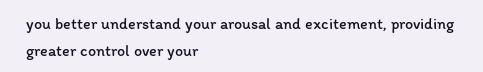you better understand your arousal and excitement, providing greater control over your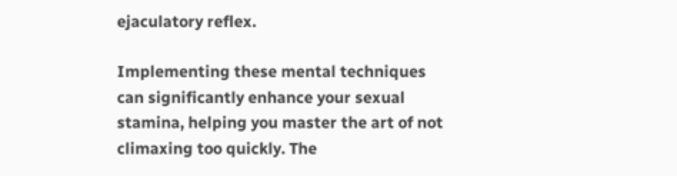ejaculatory reflex.

Implementing these mental techniques can significantly enhance your sexual stamina, helping you master the art of not climaxing too quickly. The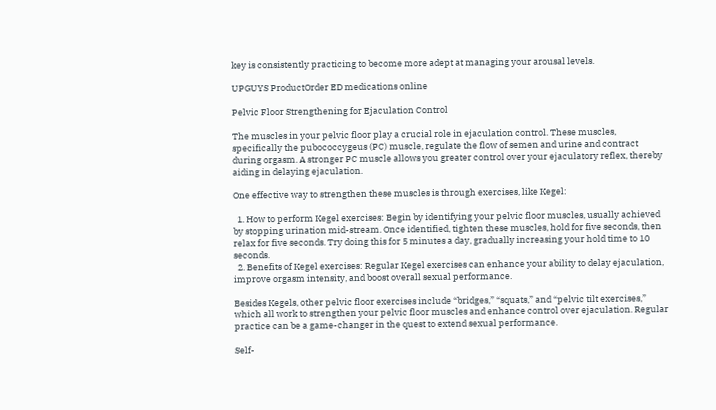key is consistently practicing to become more adept at managing your arousal levels.

UPGUYS ProductOrder ED medications online

Pelvic Floor Strengthening for Ejaculation Control

The muscles in your pelvic floor play a crucial role in ejaculation control. These muscles, specifically the pubococcygeus (PC) muscle, regulate the flow of semen and urine and contract during orgasm. A stronger PC muscle allows you greater control over your ejaculatory reflex, thereby aiding in delaying ejaculation.

One effective way to strengthen these muscles is through exercises, like Kegel:

  1. How to perform Kegel exercises: Begin by identifying your pelvic floor muscles, usually achieved by stopping urination mid-stream. Once identified, tighten these muscles, hold for five seconds, then relax for five seconds. Try doing this for 5 minutes a day, gradually increasing your hold time to 10 seconds.
  2. Benefits of Kegel exercises: Regular Kegel exercises can enhance your ability to delay ejaculation, improve orgasm intensity, and boost overall sexual performance.

Besides Kegels, other pelvic floor exercises include “bridges,” “squats,” and “pelvic tilt exercises,” which all work to strengthen your pelvic floor muscles and enhance control over ejaculation. Regular practice can be a game-changer in the quest to extend sexual performance.

Self-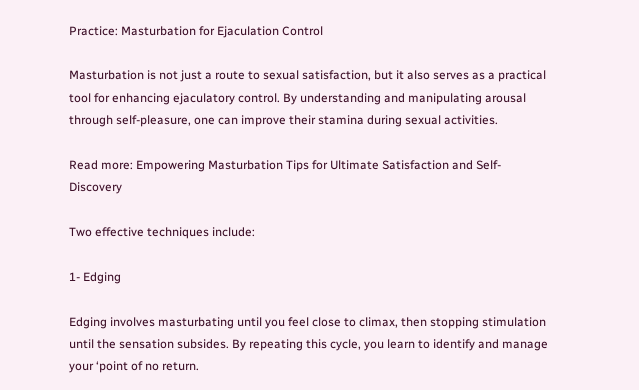Practice: Masturbation for Ejaculation Control

Masturbation is not just a route to sexual satisfaction, but it also serves as a practical tool for enhancing ejaculatory control. By understanding and manipulating arousal through self-pleasure, one can improve their stamina during sexual activities.

Read more: Empowering Masturbation Tips for Ultimate Satisfaction and Self-Discovery

Two effective techniques include:

1- Edging

Edging involves masturbating until you feel close to climax, then stopping stimulation until the sensation subsides. By repeating this cycle, you learn to identify and manage your ‘point of no return.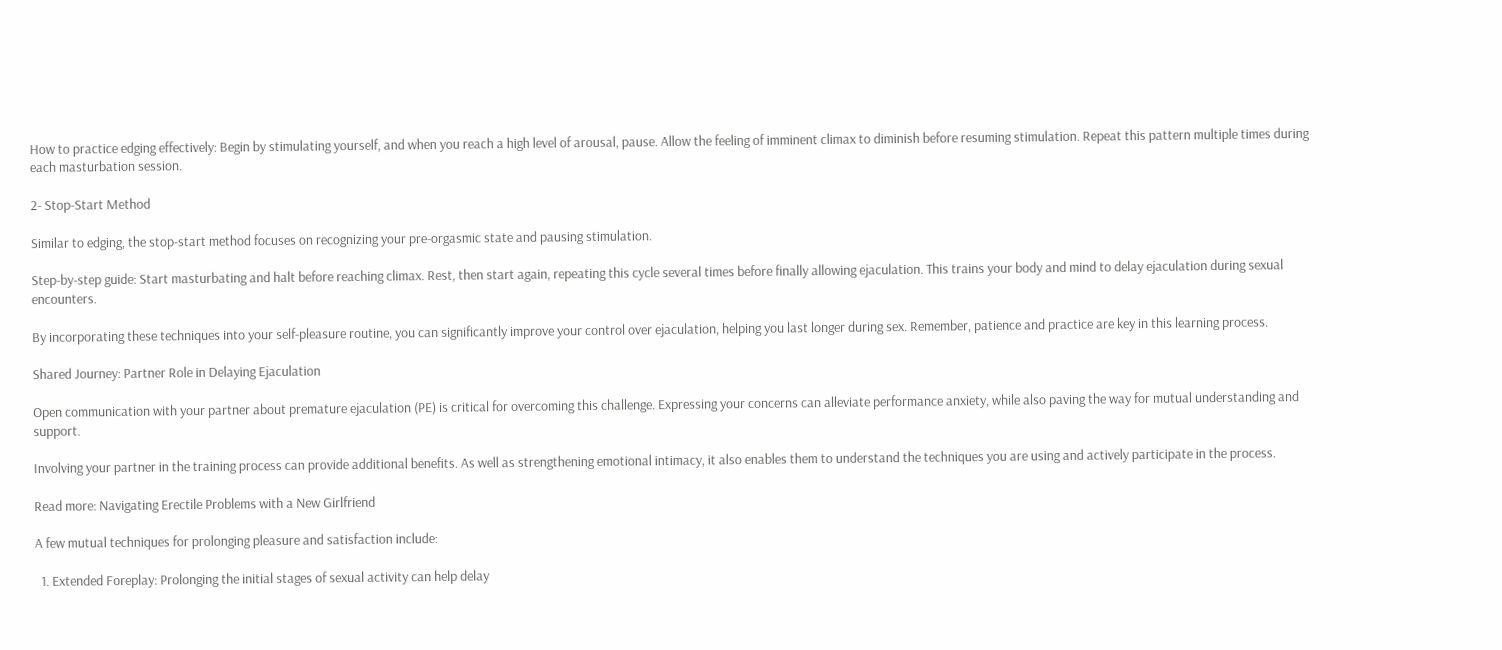How to practice edging effectively: Begin by stimulating yourself, and when you reach a high level of arousal, pause. Allow the feeling of imminent climax to diminish before resuming stimulation. Repeat this pattern multiple times during each masturbation session.

2- Stop-Start Method

Similar to edging, the stop-start method focuses on recognizing your pre-orgasmic state and pausing stimulation.

Step-by-step guide: Start masturbating and halt before reaching climax. Rest, then start again, repeating this cycle several times before finally allowing ejaculation. This trains your body and mind to delay ejaculation during sexual encounters.

By incorporating these techniques into your self-pleasure routine, you can significantly improve your control over ejaculation, helping you last longer during sex. Remember, patience and practice are key in this learning process.

Shared Journey: Partner Role in Delaying Ejaculation

Open communication with your partner about premature ejaculation (PE) is critical for overcoming this challenge. Expressing your concerns can alleviate performance anxiety, while also paving the way for mutual understanding and support.

Involving your partner in the training process can provide additional benefits. As well as strengthening emotional intimacy, it also enables them to understand the techniques you are using and actively participate in the process.

Read more: Navigating Erectile Problems with a New Girlfriend

A few mutual techniques for prolonging pleasure and satisfaction include:

  1. Extended Foreplay: Prolonging the initial stages of sexual activity can help delay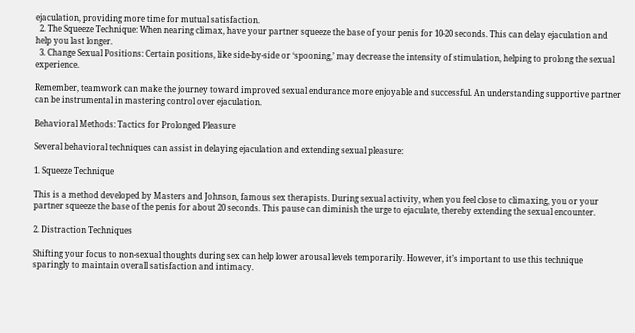ejaculation, providing more time for mutual satisfaction.
  2. The Squeeze Technique: When nearing climax, have your partner squeeze the base of your penis for 10-20 seconds. This can delay ejaculation and help you last longer.
  3. Change Sexual Positions: Certain positions, like side-by-side or ‘spooning,’ may decrease the intensity of stimulation, helping to prolong the sexual experience.

Remember, teamwork can make the journey toward improved sexual endurance more enjoyable and successful. An understanding supportive partner can be instrumental in mastering control over ejaculation.

Behavioral Methods: Tactics for Prolonged Pleasure

Several behavioral techniques can assist in delaying ejaculation and extending sexual pleasure:

1. Squeeze Technique

This is a method developed by Masters and Johnson, famous sex therapists. During sexual activity, when you feel close to climaxing, you or your partner squeeze the base of the penis for about 20 seconds. This pause can diminish the urge to ejaculate, thereby extending the sexual encounter.

2. Distraction Techniques

Shifting your focus to non-sexual thoughts during sex can help lower arousal levels temporarily. However, it’s important to use this technique sparingly to maintain overall satisfaction and intimacy.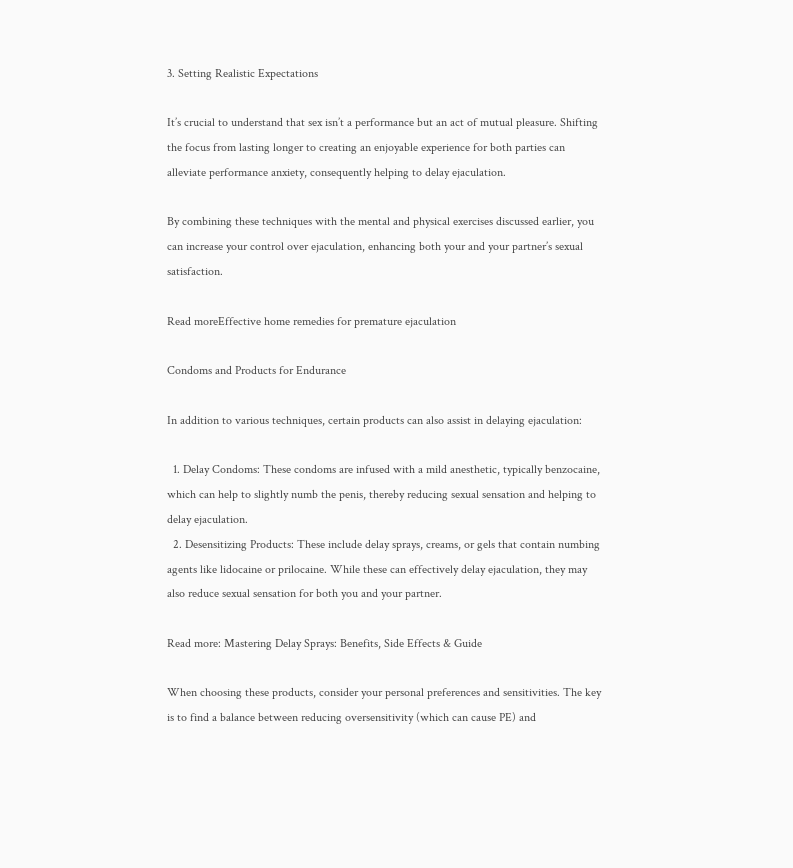3. Setting Realistic Expectations

It’s crucial to understand that sex isn’t a performance but an act of mutual pleasure. Shifting the focus from lasting longer to creating an enjoyable experience for both parties can alleviate performance anxiety, consequently helping to delay ejaculation.

By combining these techniques with the mental and physical exercises discussed earlier, you can increase your control over ejaculation, enhancing both your and your partner’s sexual satisfaction.

Read moreEffective home remedies for premature ejaculation

Condoms and Products for Endurance

In addition to various techniques, certain products can also assist in delaying ejaculation:

  1. Delay Condoms: These condoms are infused with a mild anesthetic, typically benzocaine, which can help to slightly numb the penis, thereby reducing sexual sensation and helping to delay ejaculation.
  2. Desensitizing Products: These include delay sprays, creams, or gels that contain numbing agents like lidocaine or prilocaine. While these can effectively delay ejaculation, they may also reduce sexual sensation for both you and your partner.

Read more: Mastering Delay Sprays: Benefits, Side Effects & Guide

When choosing these products, consider your personal preferences and sensitivities. The key is to find a balance between reducing oversensitivity (which can cause PE) and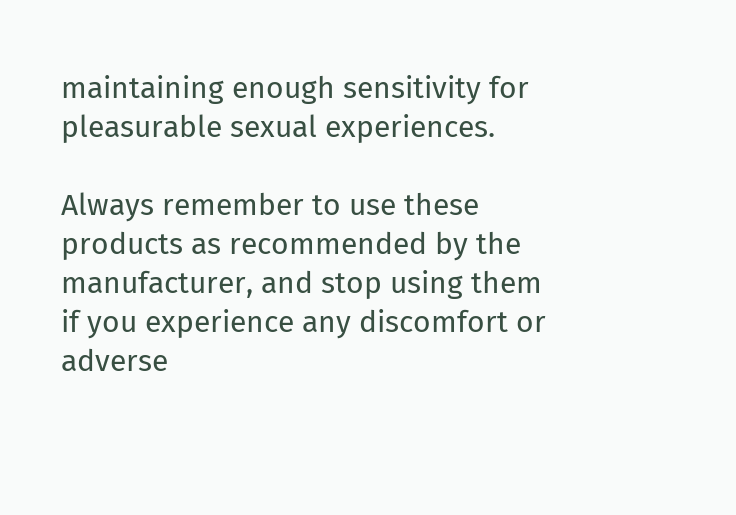maintaining enough sensitivity for pleasurable sexual experiences.

Always remember to use these products as recommended by the manufacturer, and stop using them if you experience any discomfort or adverse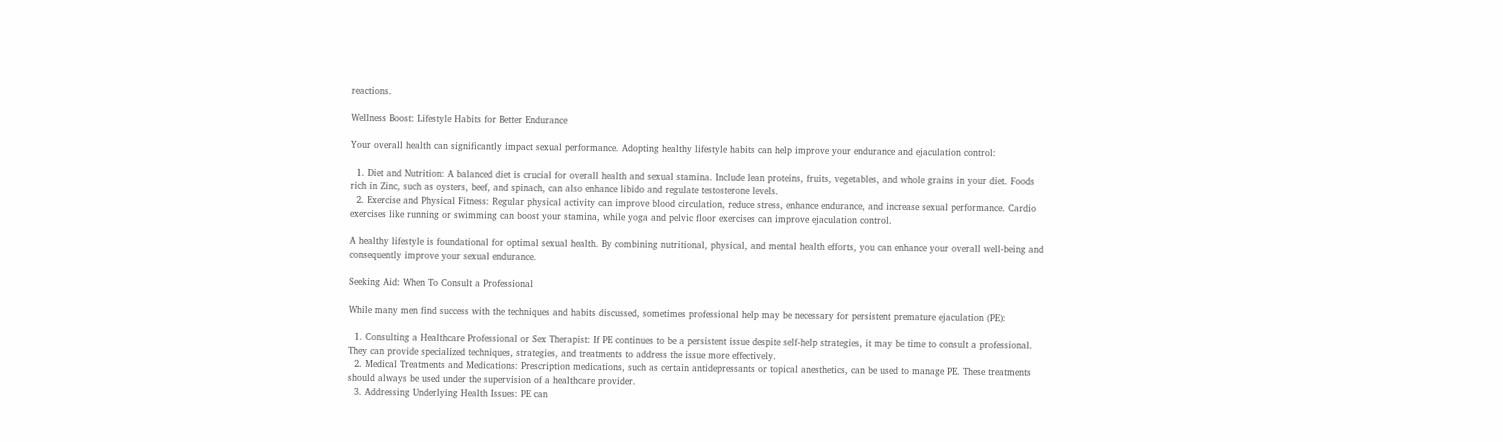reactions.

Wellness Boost: Lifestyle Habits for Better Endurance

Your overall health can significantly impact sexual performance. Adopting healthy lifestyle habits can help improve your endurance and ejaculation control:

  1. Diet and Nutrition: A balanced diet is crucial for overall health and sexual stamina. Include lean proteins, fruits, vegetables, and whole grains in your diet. Foods rich in Zinc, such as oysters, beef, and spinach, can also enhance libido and regulate testosterone levels.
  2. Exercise and Physical Fitness: Regular physical activity can improve blood circulation, reduce stress, enhance endurance, and increase sexual performance. Cardio exercises like running or swimming can boost your stamina, while yoga and pelvic floor exercises can improve ejaculation control.

A healthy lifestyle is foundational for optimal sexual health. By combining nutritional, physical, and mental health efforts, you can enhance your overall well-being and consequently improve your sexual endurance.

Seeking Aid: When To Consult a Professional

While many men find success with the techniques and habits discussed, sometimes professional help may be necessary for persistent premature ejaculation (PE):

  1. Consulting a Healthcare Professional or Sex Therapist: If PE continues to be a persistent issue despite self-help strategies, it may be time to consult a professional. They can provide specialized techniques, strategies, and treatments to address the issue more effectively.
  2. Medical Treatments and Medications: Prescription medications, such as certain antidepressants or topical anesthetics, can be used to manage PE. These treatments should always be used under the supervision of a healthcare provider.
  3. Addressing Underlying Health Issues: PE can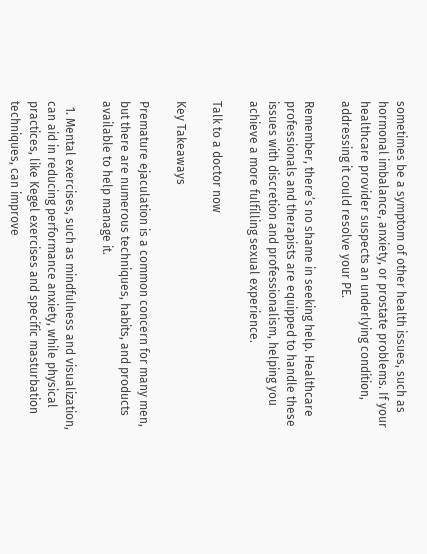sometimes be a symptom of other health issues, such as hormonal imbalance, anxiety, or prostate problems. If your healthcare provider suspects an underlying condition, addressing it could resolve your PE.

Remember, there’s no shame in seeking help. Healthcare professionals and therapists are equipped to handle these issues with discretion and professionalism, helping you achieve a more fulfilling sexual experience.

Talk to a doctor now

Key Takeaways

Premature ejaculation is a common concern for many men, but there are numerous techniques, habits, and products available to help manage it.

  1. Mental exercises, such as mindfulness and visualization, can aid in reducing performance anxiety, while physical practices, like Kegel exercises and specific masturbation techniques, can improve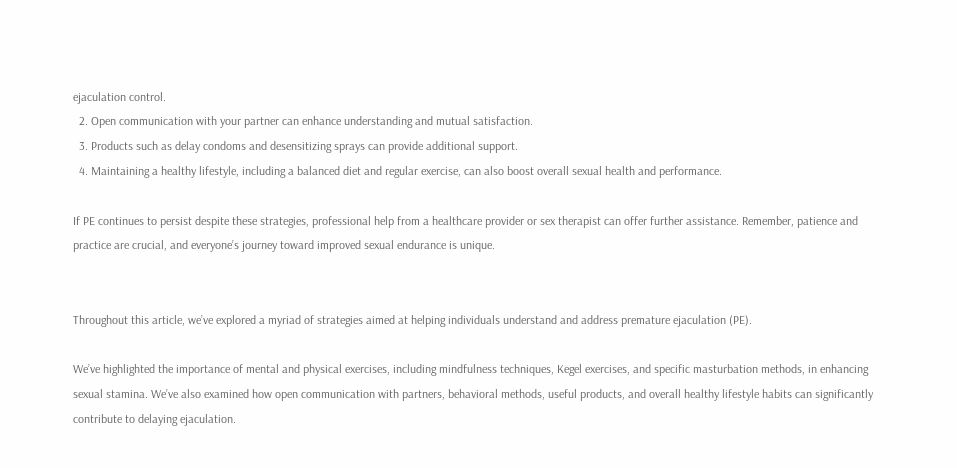ejaculation control.
  2. Open communication with your partner can enhance understanding and mutual satisfaction.
  3. Products such as delay condoms and desensitizing sprays can provide additional support.
  4. Maintaining a healthy lifestyle, including a balanced diet and regular exercise, can also boost overall sexual health and performance.

If PE continues to persist despite these strategies, professional help from a healthcare provider or sex therapist can offer further assistance. Remember, patience and practice are crucial, and everyone’s journey toward improved sexual endurance is unique.


Throughout this article, we’ve explored a myriad of strategies aimed at helping individuals understand and address premature ejaculation (PE).

We’ve highlighted the importance of mental and physical exercises, including mindfulness techniques, Kegel exercises, and specific masturbation methods, in enhancing sexual stamina. We’ve also examined how open communication with partners, behavioral methods, useful products, and overall healthy lifestyle habits can significantly contribute to delaying ejaculation.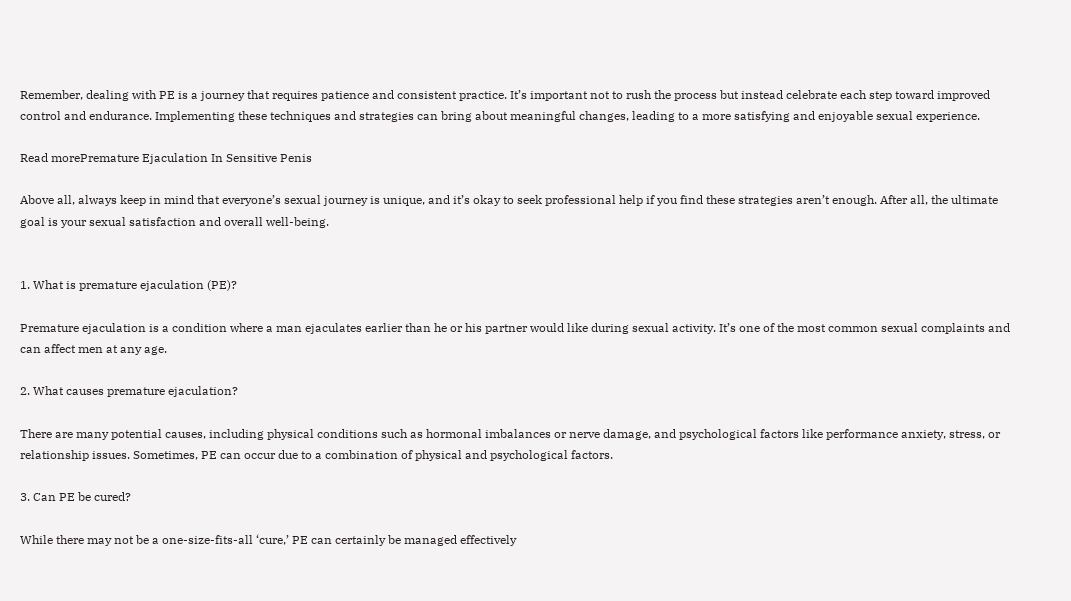Remember, dealing with PE is a journey that requires patience and consistent practice. It’s important not to rush the process but instead celebrate each step toward improved control and endurance. Implementing these techniques and strategies can bring about meaningful changes, leading to a more satisfying and enjoyable sexual experience.

Read morePremature Ejaculation In Sensitive Penis

Above all, always keep in mind that everyone’s sexual journey is unique, and it’s okay to seek professional help if you find these strategies aren’t enough. After all, the ultimate goal is your sexual satisfaction and overall well-being.


1. What is premature ejaculation (PE)?

Premature ejaculation is a condition where a man ejaculates earlier than he or his partner would like during sexual activity. It’s one of the most common sexual complaints and can affect men at any age.

2. What causes premature ejaculation?

There are many potential causes, including physical conditions such as hormonal imbalances or nerve damage, and psychological factors like performance anxiety, stress, or relationship issues. Sometimes, PE can occur due to a combination of physical and psychological factors.

3. Can PE be cured?

While there may not be a one-size-fits-all ‘cure,’ PE can certainly be managed effectively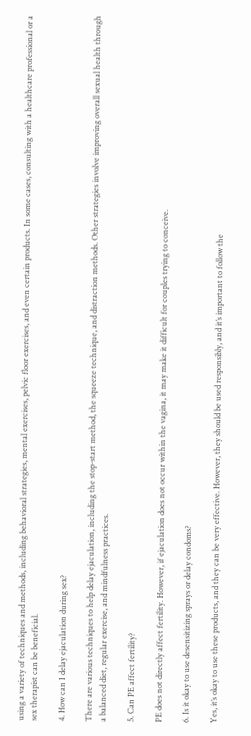using a variety of techniques and methods, including behavioral strategies, mental exercises, pelvic floor exercises, and even certain products. In some cases, consulting with a healthcare professional or a sex therapist can be beneficial.

4. How can I delay ejaculation during sex?

There are various techniques to help delay ejaculation, including the stop-start method, the squeeze technique, and distraction methods. Other strategies involve improving overall sexual health through a balanced diet, regular exercise, and mindfulness practices.

5. Can PE affect fertility?

PE does not directly affect fertility. However, if ejaculation does not occur within the vagina, it may make it difficult for couples trying to conceive.

6. Is it okay to use desensitizing sprays or delay condoms?

Yes, it’s okay to use these products, and they can be very effective. However, they should be used responsibly, and it’s important to follow the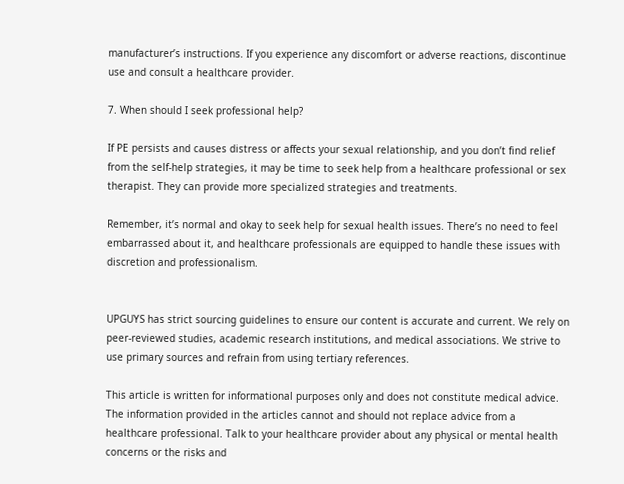manufacturer’s instructions. If you experience any discomfort or adverse reactions, discontinue use and consult a healthcare provider.

7. When should I seek professional help?

If PE persists and causes distress or affects your sexual relationship, and you don’t find relief from the self-help strategies, it may be time to seek help from a healthcare professional or sex therapist. They can provide more specialized strategies and treatments.

Remember, it’s normal and okay to seek help for sexual health issues. There’s no need to feel embarrassed about it, and healthcare professionals are equipped to handle these issues with discretion and professionalism.


UPGUYS has strict sourcing guidelines to ensure our content is accurate and current. We rely on peer-reviewed studies, academic research institutions, and medical associations. We strive to use primary sources and refrain from using tertiary references.

This article is written for informational purposes only and does not constitute medical advice. The information provided in the articles cannot and should not replace advice from a healthcare professional. Talk to your healthcare provider about any physical or mental health concerns or the risks and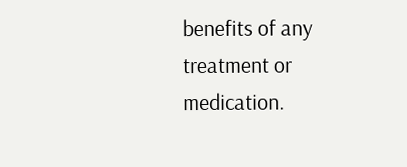benefits of any treatment or medication.